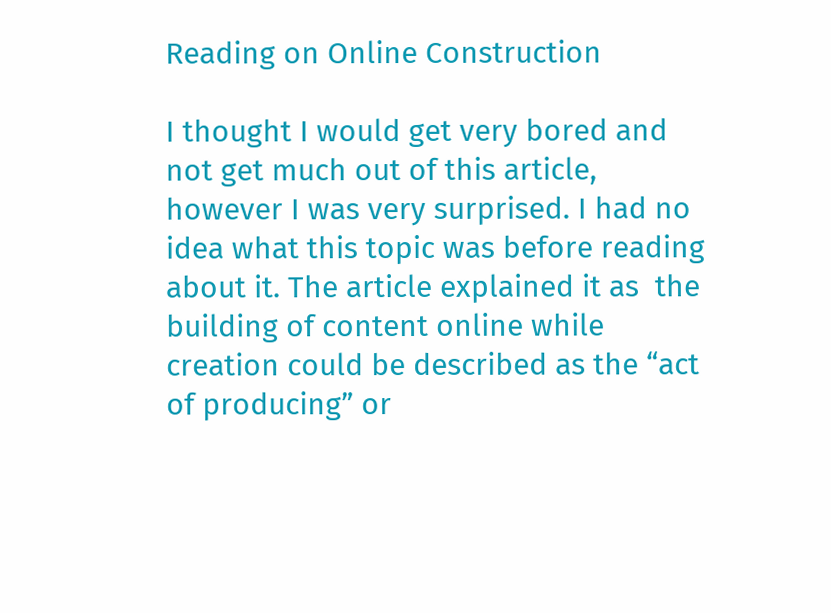Reading on Online Construction

I thought I would get very bored and not get much out of this article, however I was very surprised. I had no idea what this topic was before reading about it. The article explained it as  the building of content online while creation could be described as the “act of producing” or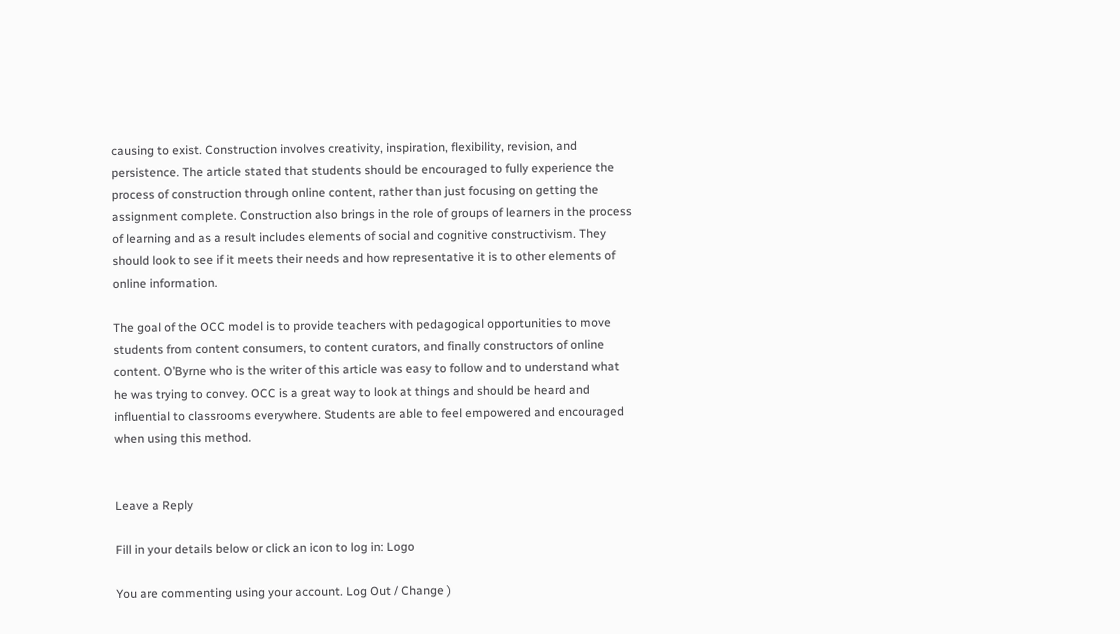causing to exist. Construction involves creativity, inspiration, flexibility, revision, and persistence. The article stated that students should be encouraged to fully experience the process of construction through online content, rather than just focusing on getting the assignment complete. Construction also brings in the role of groups of learners in the process of learning and as a result includes elements of social and cognitive constructivism. They should look to see if it meets their needs and how representative it is to other elements of online information.

The goal of the OCC model is to provide teachers with pedagogical opportunities to move students from content consumers, to content curators, and finally constructors of online content. O’Byrne who is the writer of this article was easy to follow and to understand what he was trying to convey. OCC is a great way to look at things and should be heard and influential to classrooms everywhere. Students are able to feel empowered and encouraged when using this method.


Leave a Reply

Fill in your details below or click an icon to log in: Logo

You are commenting using your account. Log Out / Change )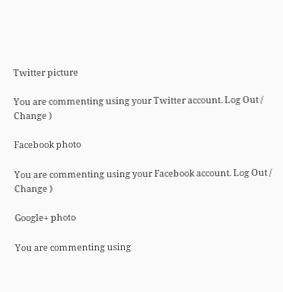Twitter picture

You are commenting using your Twitter account. Log Out / Change )

Facebook photo

You are commenting using your Facebook account. Log Out / Change )

Google+ photo

You are commenting using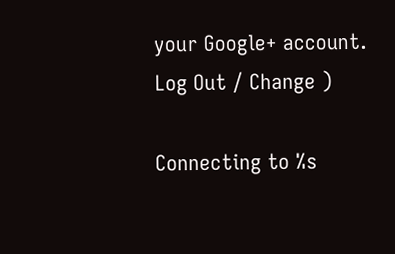your Google+ account. Log Out / Change )

Connecting to %s